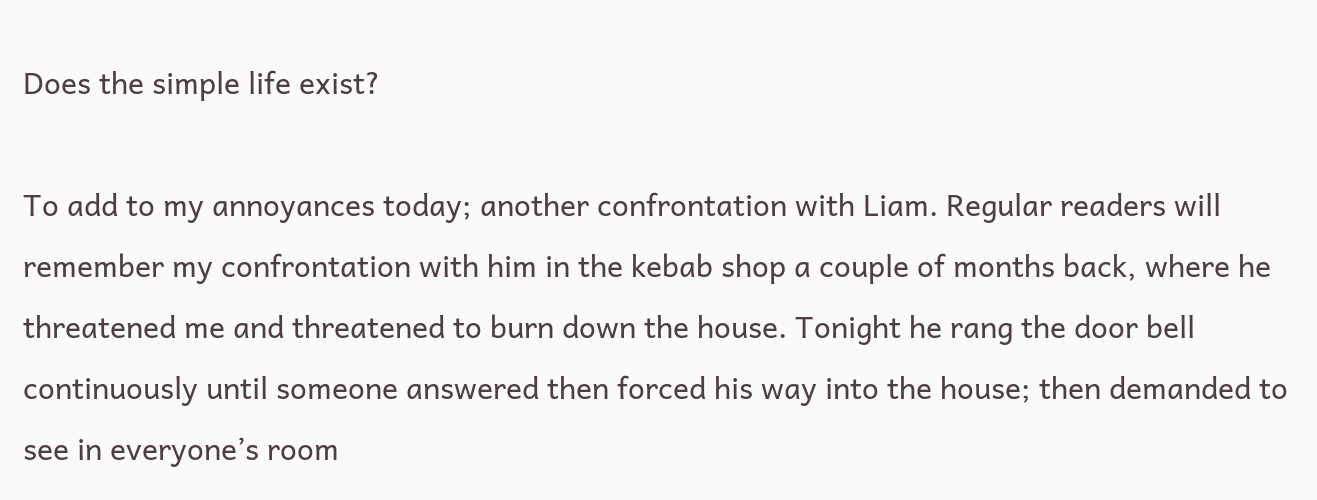Does the simple life exist?

To add to my annoyances today; another confrontation with Liam. Regular readers will remember my confrontation with him in the kebab shop a couple of months back, where he threatened me and threatened to burn down the house. Tonight he rang the door bell continuously until someone answered then forced his way into the house; then demanded to see in everyone’s room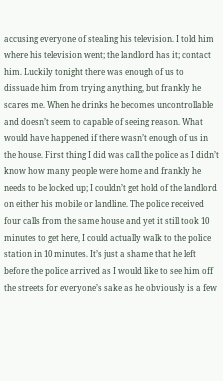accusing everyone of stealing his television. I told him where his television went; the landlord has it; contact him. Luckily tonight there was enough of us to dissuade him from trying anything, but frankly he scares me. When he drinks he becomes uncontrollable and doesn’t seem to capable of seeing reason. What would have happened if there wasn’t enough of us in the house. First thing I did was call the police as I didn’t know how many people were home and frankly he needs to be locked up; I couldn’t get hold of the landlord on either his mobile or landline. The police received four calls from the same house and yet it still took 10 minutes to get here, I could actually walk to the police station in 10 minutes. It’s just a shame that he left before the police arrived as I would like to see him off the streets for everyone’s sake as he obviously is a few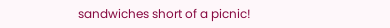sandwiches short of a picnic!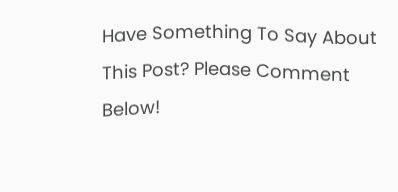Have Something To Say About This Post? Please Comment Below!